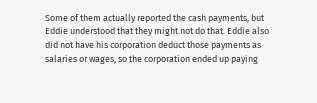Some of them actually reported the cash payments, but Eddie understood that they might not do that. Eddie also did not have his corporation deduct those payments as salaries or wages, so the corporation ended up paying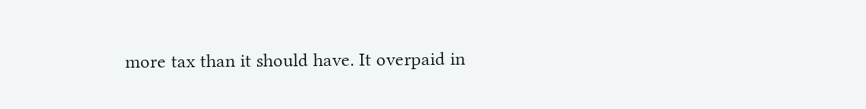more tax than it should have. It overpaid in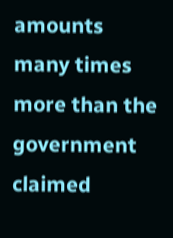amounts many times more than the government claimed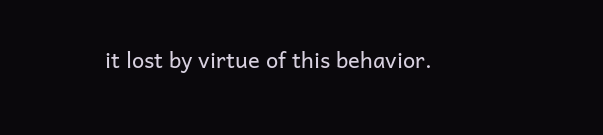it lost by virtue of this behavior.